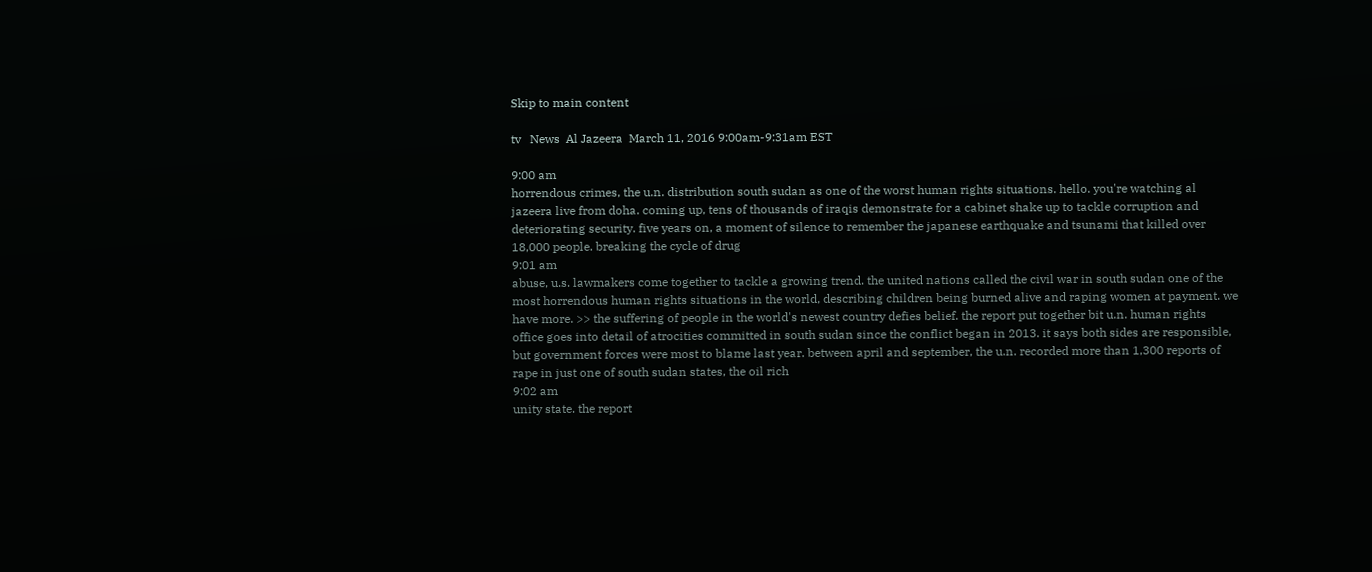Skip to main content

tv   News  Al Jazeera  March 11, 2016 9:00am-9:31am EST

9:00 am
horrendous crimes, the u.n. distribution south sudan as one of the worst human rights situations. hello. you're watching al jazeera live from doha. coming up, tens of thousands of iraqis demonstrate for a cabinet shake up to tackle corruption and deteriorating security. five years on, a moment of silence to remember the japanese earthquake and tsunami that killed over 18,000 people. breaking the cycle of drug
9:01 am
abuse, u.s. lawmakers come together to tackle a growing trend. the united nations called the civil war in south sudan one of the most horrendous human rights situations in the world, describing children being burned alive and raping women at payment. we have more. >> the suffering of people in the world's newest country defies belief. the report put together bit u.n. human rights office goes into detail of atrocities committed in south sudan since the conflict began in 2013. it says both sides are responsible, but government forces were most to blame last year. between april and september, the u.n. recorded more than 1,300 reports of rape in just one of south sudan states, the oil rich
9:02 am
unity state. the report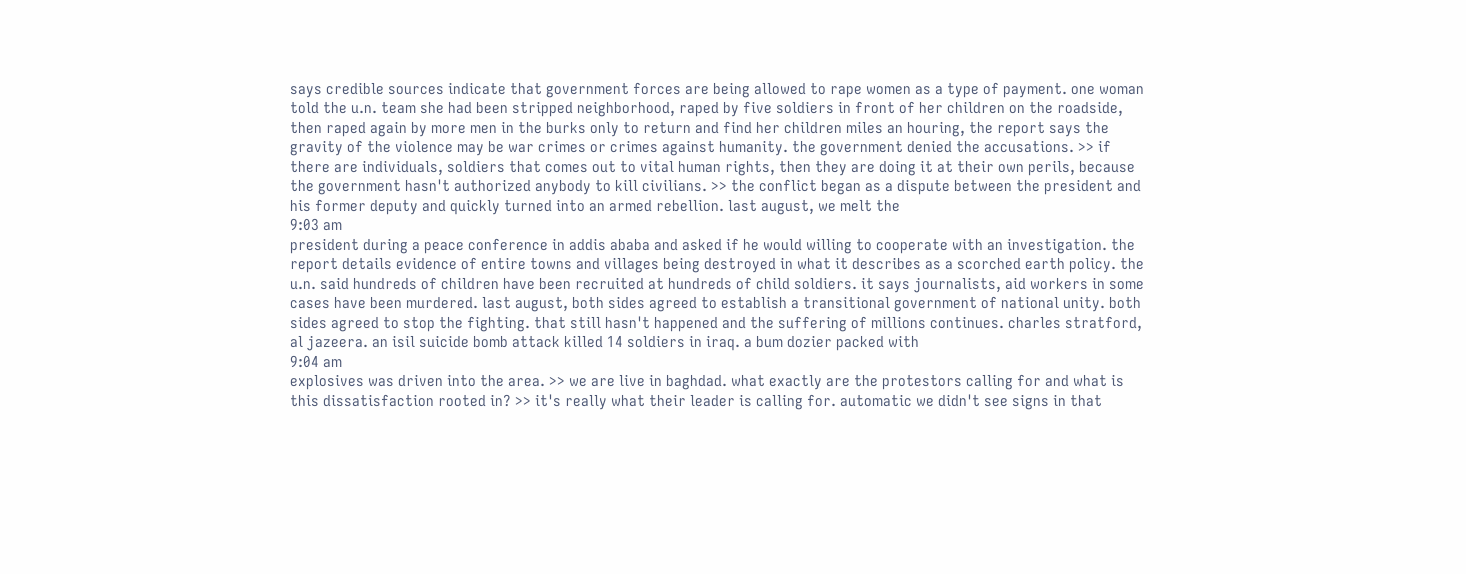says credible sources indicate that government forces are being allowed to rape women as a type of payment. one woman told the u.n. team she had been stripped neighborhood, raped by five soldiers in front of her children on the roadside, then raped again by more men in the burks only to return and find her children miles an houring, the report says the gravity of the violence may be war crimes or crimes against humanity. the government denied the accusations. >> if there are individuals, soldiers that comes out to vital human rights, then they are doing it at their own perils, because the government hasn't authorized anybody to kill civilians. >> the conflict began as a dispute between the president and his former deputy and quickly turned into an armed rebellion. last august, we melt the
9:03 am
president during a peace conference in addis ababa and asked if he would willing to cooperate with an investigation. the report details evidence of entire towns and villages being destroyed in what it describes as a scorched earth policy. the u.n. said hundreds of children have been recruited at hundreds of child soldiers. it says journalists, aid workers in some cases have been murdered. last august, both sides agreed to establish a transitional government of national unity. both sides agreed to stop the fighting. that still hasn't happened and the suffering of millions continues. charles stratford, al jazeera. an isil suicide bomb attack killed 14 soldiers in iraq. a bum dozier packed with
9:04 am
explosives was driven into the area. >> we are live in baghdad. what exactly are the protestors calling for and what is this dissatisfaction rooted in? >> it's really what their leader is calling for. automatic we didn't see signs in that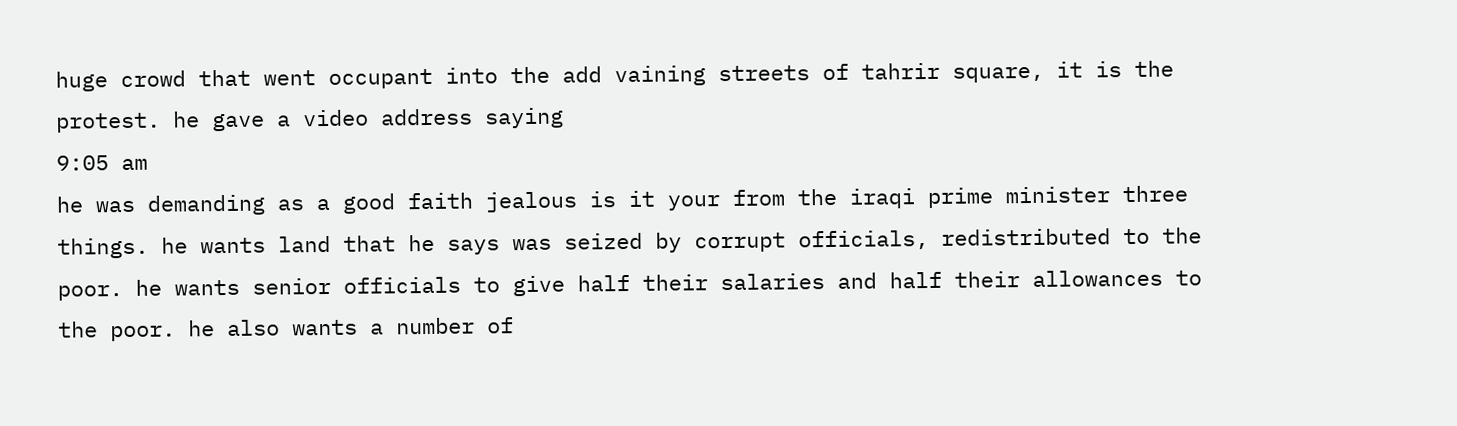huge crowd that went occupant into the add vaining streets of tahrir square, it is the protest. he gave a video address saying
9:05 am
he was demanding as a good faith jealous is it your from the iraqi prime minister three things. he wants land that he says was seized by corrupt officials, redistributed to the poor. he wants senior officials to give half their salaries and half their allowances to the poor. he also wants a number of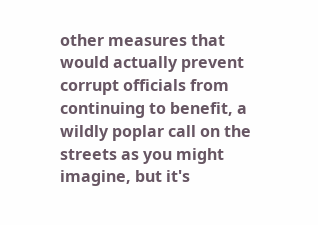other measures that would actually prevent corrupt officials from continuing to benefit, a wildly poplar call on the streets as you might imagine, but it's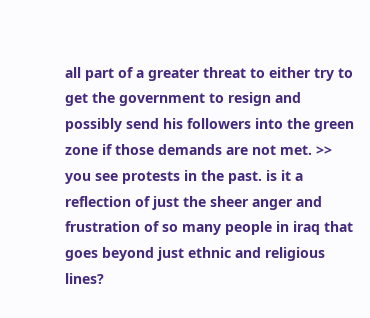all part of a greater threat to either try to get the government to resign and possibly send his followers into the green zone if those demands are not met. >> you see protests in the past. is it a reflection of just the sheer anger and frustration of so many people in iraq that goes beyond just ethnic and religious lines?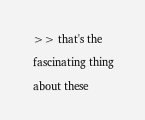>> that's the fascinating thing about these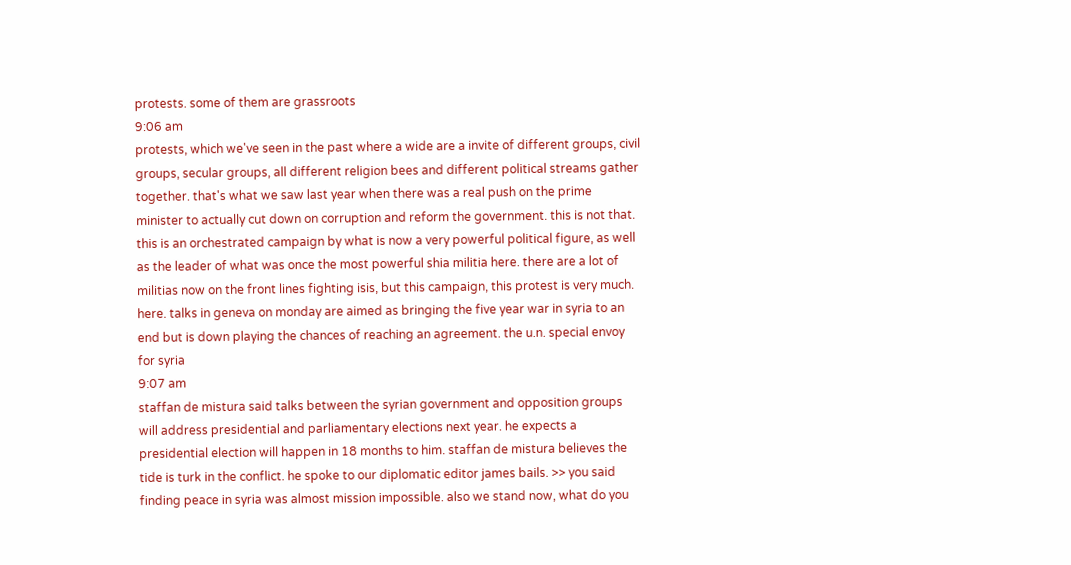protests. some of them are grassroots
9:06 am
protests, which we've seen in the past where a wide are a invite of different groups, civil groups, secular groups, all different religion bees and different political streams gather together. that's what we saw last year when there was a real push on the prime minister to actually cut down on corruption and reform the government. this is not that. this is an orchestrated campaign by what is now a very powerful political figure, as well as the leader of what was once the most powerful shia militia here. there are a lot of militias now on the front lines fighting isis, but this campaign, this protest is very much. here. talks in geneva on monday are aimed as bringing the five year war in syria to an end but is down playing the chances of reaching an agreement. the u.n. special envoy for syria
9:07 am
staffan de mistura said talks between the syrian government and opposition groups will address presidential and parliamentary elections next year. he expects a presidential election will happen in 18 months to him. staffan de mistura believes the tide is turk in the conflict. he spoke to our diplomatic editor james bails. >> you said finding peace in syria was almost mission impossible. also we stand now, what do you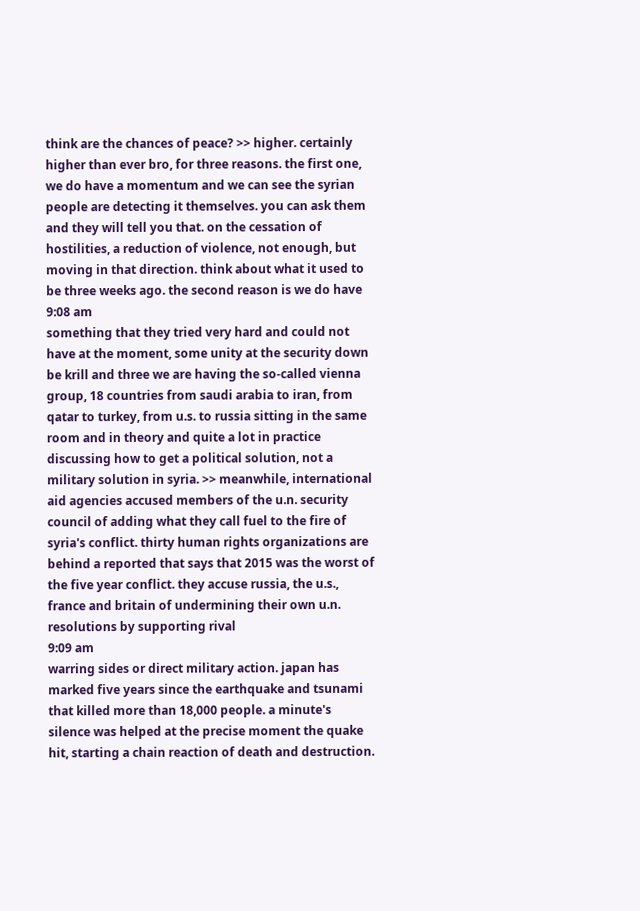think are the chances of peace? >> higher. certainly higher than ever bro, for three reasons. the first one, we do have a momentum and we can see the syrian people are detecting it themselves. you can ask them and they will tell you that. on the cessation of hostilities, a reduction of violence, not enough, but moving in that direction. think about what it used to be three weeks ago. the second reason is we do have
9:08 am
something that they tried very hard and could not have at the moment, some unity at the security down be krill and three we are having the so-called vienna group, 18 countries from saudi arabia to iran, from qatar to turkey, from u.s. to russia sitting in the same room and in theory and quite a lot in practice discussing how to get a political solution, not a military solution in syria. >> meanwhile, international aid agencies accused members of the u.n. security council of adding what they call fuel to the fire of syria's conflict. thirty human rights organizations are behind a reported that says that 2015 was the worst of the five year conflict. they accuse russia, the u.s., france and britain of undermining their own u.n. resolutions by supporting rival
9:09 am
warring sides or direct military action. japan has marked five years since the earthquake and tsunami that killed more than 18,000 people. a minute's silence was helped at the precise moment the quake hit, starting a chain reaction of death and destruction.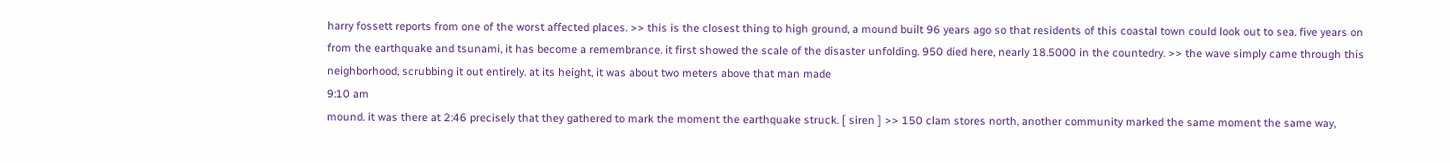harry fossett reports from one of the worst affected places. >> this is the closest thing to high ground, a mound built 96 years ago so that residents of this coastal town could look out to sea. five years on from the earthquake and tsunami, it has become a remembrance. it first showed the scale of the disaster unfolding. 950 died here, nearly 18.5000 in the countedry. >> the wave simply came through this neighborhood, scrubbing it out entirely. at its height, it was about two meters above that man made
9:10 am
mound. it was there at 2:46 precisely that they gathered to mark the moment the earthquake struck. [ siren ] >> 150 clam stores north, another community marked the same moment the same way,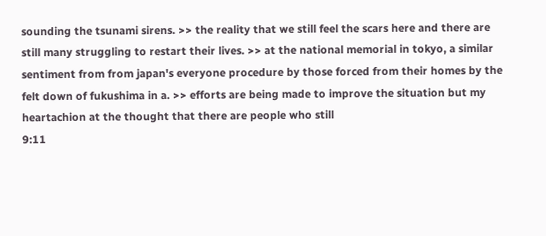sounding the tsunami sirens. >> the reality that we still feel the scars here and there are still many struggling to restart their lives. >> at the national memorial in tokyo, a similar sentiment from from japan's everyone procedure by those forced from their homes by the felt down of fukushima in a. >> efforts are being made to improve the situation but my heartachion at the thought that there are people who still
9:11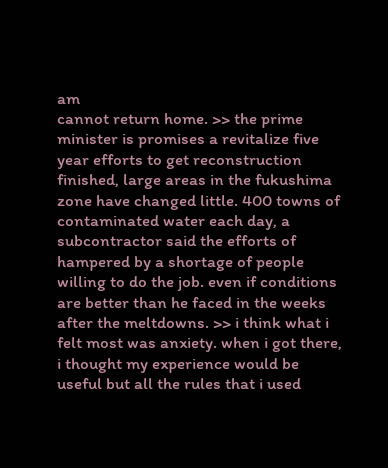am
cannot return home. >> the prime minister is promises a revitalize five year efforts to get reconstruction finished, large areas in the fukushima zone have changed little. 400 towns of contaminated water each day, a subcontractor said the efforts of hampered by a shortage of people willing to do the job. even if conditions are better than he faced in the weeks after the meltdowns. >> i think what i felt most was anxiety. when i got there, i thought my experience would be useful but all the rules that i used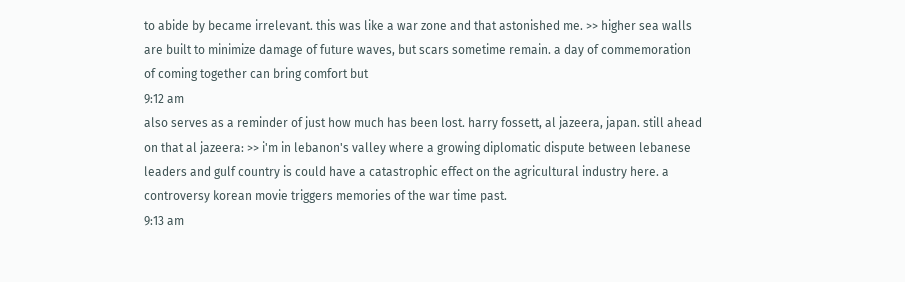to abide by became irrelevant. this was like a war zone and that astonished me. >> higher sea walls are built to minimize damage of future waves, but scars sometime remain. a day of commemoration of coming together can bring comfort but
9:12 am
also serves as a reminder of just how much has been lost. harry fossett, al jazeera, japan. still ahead on that al jazeera: >> i'm in lebanon's valley where a growing diplomatic dispute between lebanese leaders and gulf country is could have a catastrophic effect on the agricultural industry here. a controversy korean movie triggers memories of the war time past.
9:13 am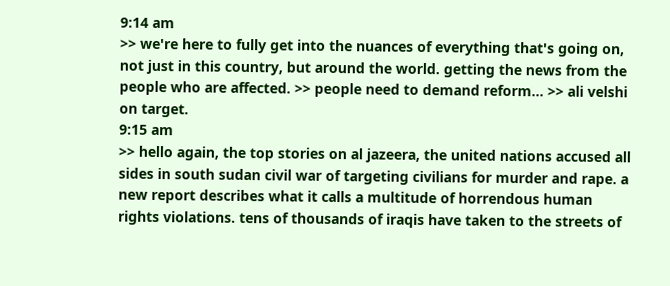9:14 am
>> we're here to fully get into the nuances of everything that's going on, not just in this country, but around the world. getting the news from the people who are affected. >> people need to demand reform... >> ali velshi on target.
9:15 am
>> hello again, the top stories on al jazeera, the united nations accused all sides in south sudan civil war of targeting civilians for murder and rape. a new report describes what it calls a multitude of horrendous human rights violations. tens of thousands of iraqis have taken to the streets of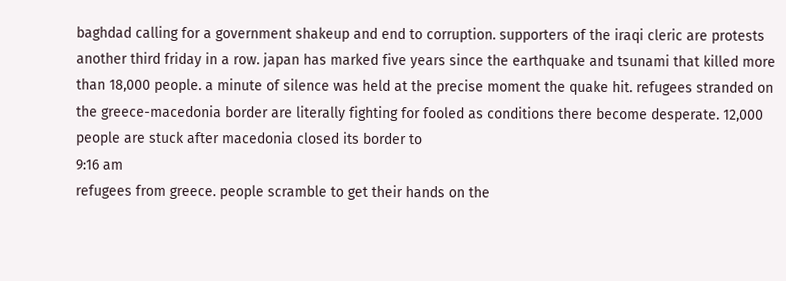baghdad calling for a government shakeup and end to corruption. supporters of the iraqi cleric are protests another third friday in a row. japan has marked five years since the earthquake and tsunami that killed more than 18,000 people. a minute of silence was held at the precise moment the quake hit. refugees stranded on the greece-macedonia border are literally fighting for fooled as conditions there become desperate. 12,000 people are stuck after macedonia closed its border to
9:16 am
refugees from greece. people scramble to get their hands on the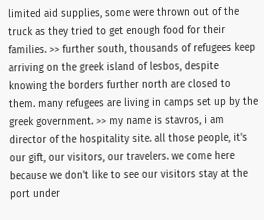limited aid supplies, some were thrown out of the truck as they tried to get enough food for their families. >> further south, thousands of refugees keep arriving on the greek island of lesbos, despite knowing the borders further north are closed to them. many refugees are living in camps set up by the greek government. >> my name is stavros, i am director of the hospitality site. all those people, it's our gift, our visitors, our travelers. we come here because we don't like to see our visitors stay at the port under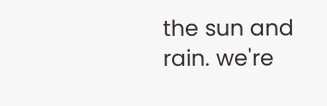the sun and rain. we're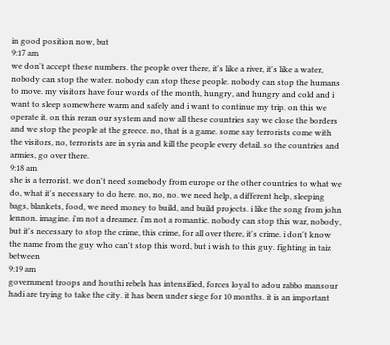in good position now, but
9:17 am
we don't accept these numbers. the people over there, it's like a river, it's like a water, nobody can stop the water. nobody can stop these people. nobody can stop the humans to move. my visitors have four words of the month, hungry, and hungry and cold and i want to sleep somewhere warm and safely and i want to continue my trip. on this we operate it. on this reran our system and now all these countries say we close the borders and we stop the people at the greece. no, that is a game. some say terrorists come with the visitors, no, terrorists are in syria and kill the people every detail. so the countries and armies, go over there.
9:18 am
she is a terrorist. we don't need somebody from europe or the other countries to what we do, what it's necessary to do here. no, no, no. we need help, a different help, sleeping bags, blankets, food, we need money to build, and build projects. i like the song from john lennon. imagine. i'm not a dreamer. i'm not a romantic. nobody can stop this war, nobody, but it's necessary to stop the crime, this crime, for all over there, it's crime. i don't know the name from the guy who can't stop this word, but i wish to this guy. fighting in taiz between
9:19 am
government troops and houthi rebels has intensified, forces loyal to adou rabbo mansour hadi are trying to take the city. it has been under siege for 10 months. it is an important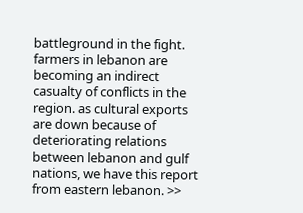battleground in the fight. farmers in lebanon are becoming an indirect casualty of conflicts in the region. as cultural exports are down because of deteriorating relations between lebanon and gulf nations, we have this report from eastern lebanon. >>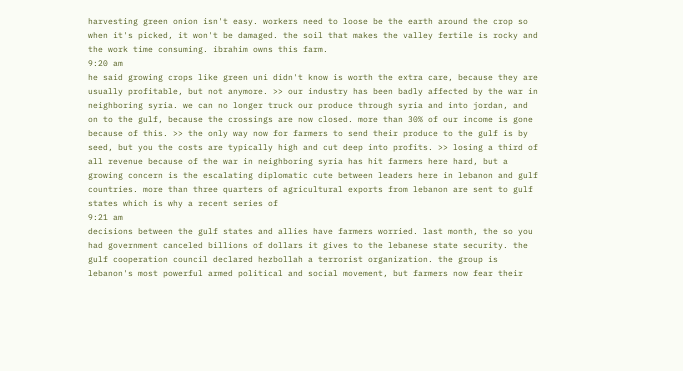harvesting green onion isn't easy. workers need to loose be the earth around the crop so when it's picked, it won't be damaged. the soil that makes the valley fertile is rocky and the work time consuming. ibrahim owns this farm.
9:20 am
he said growing crops like green uni didn't know is worth the extra care, because they are usually profitable, but not anymore. >> our industry has been badly affected by the war in neighboring syria. we can no longer truck our produce through syria and into jordan, and on to the gulf, because the crossings are now closed. more than 30% of our income is gone because of this. >> the only way now for farmers to send their produce to the gulf is by seed, but you the costs are typically high and cut deep into profits. >> losing a third of all revenue because of the war in neighboring syria has hit farmers here hard, but a growing concern is the escalating diplomatic cute between leaders here in lebanon and gulf countries. more than three quarters of agricultural exports from lebanon are sent to gulf states which is why a recent series of
9:21 am
decisions between the gulf states and allies have farmers worried. last month, the so you had government canceled billions of dollars it gives to the lebanese state security. the gulf cooperation council declared hezbollah a terrorist organization. the group is lebanon's most powerful armed political and social movement, but farmers now fear their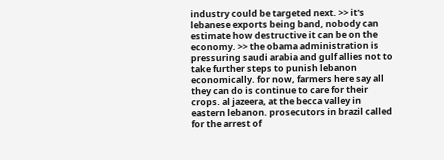industry could be targeted next. >> it's lebanese exports being band, nobody can estimate how destructive it can be on the economy. >> the obama administration is pressuring saudi arabia and gulf allies not to take further steps to punish lebanon economically. for now, farmers here say all they can do is continue to care for their crops. al jazeera, at the becca valley in eastern lebanon. prosecutors in brazil called for the arrest of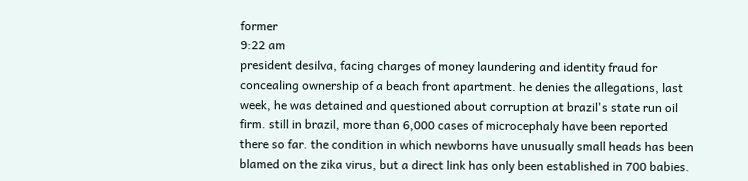former
9:22 am
president desilva, facing charges of money laundering and identity fraud for concealing ownership of a beach front apartment. he denies the allegations, last week, he was detained and questioned about corruption at brazil's state run oil firm. still in brazil, more than 6,000 cases of microcephaly have been reported there so far. the condition in which newborns have unusually small heads has been blamed on the zika virus, but a direct link has only been established in 700 babies.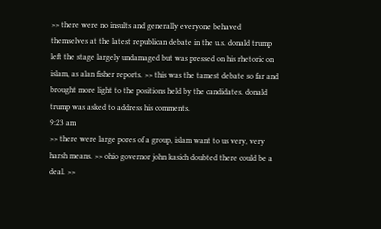>> there were no insults and generally everyone behaved themselves at the latest republican debate in the u.s. donald trump left the stage largely undamaged but was pressed on his rhetoric on islam, as alan fisher reports. >> this was the tamest debate so far and brought more light to the positions held by the candidates. donald trump was asked to address his comments.
9:23 am
>> there were large pores of a group, islam want to us very, very harsh means. >> ohio governor john kasich doubted there could be a deal. >>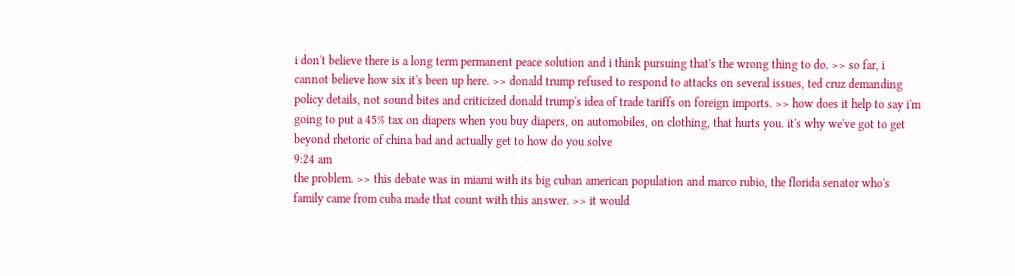i don't believe there is a long term permanent peace solution and i think pursuing that's the wrong thing to do. >> so far, i cannot believe how six it's been up here. >> donald trump refused to respond to attacks on several issues, ted cruz demanding policy details, not sound bites and criticized donald trump's idea of trade tariffs on foreign imports. >> how does it help to say i'm going to put a 45% tax on diapers when you buy diapers, on automobiles, on clothing, that hurts you. it's why we've got to get beyond rhetoric of china bad and actually get to how do you solve
9:24 am
the problem. >> this debate was in miami with its big cuban american population and marco rubio, the florida senator who's family came from cuba made that count with this answer. >> it would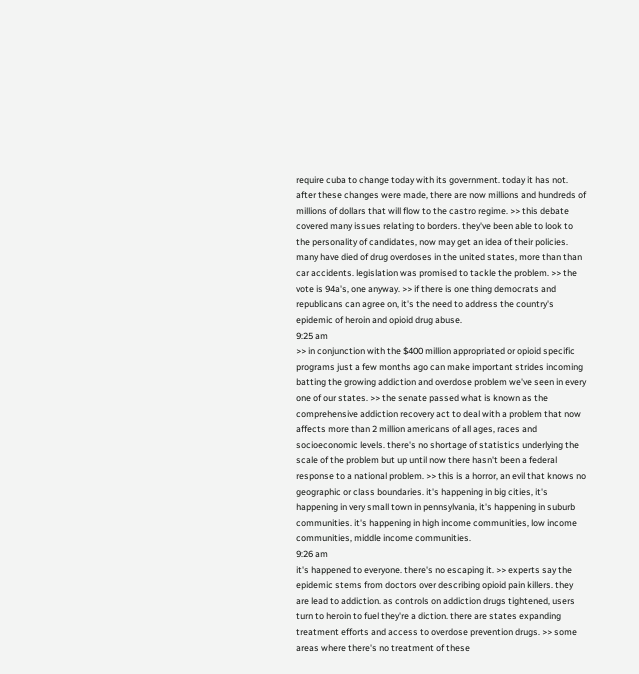require cuba to change today with its government. today it has not. after these changes were made, there are now millions and hundreds of millions of dollars that will flow to the castro regime. >> this debate covered many issues relating to borders. they've been able to look to the personality of candidates, now may get an idea of their policies. many have died of drug overdoses in the united states, more than than car accidents. legislation was promised to tackle the problem. >> the vote is 94a's, one anyway. >> if there is one thing democrats and republicans can agree on, it's the need to address the country's epidemic of heroin and opioid drug abuse.
9:25 am
>> in conjunction with the $400 million appropriated or opioid specific programs just a few months ago can make important strides incoming batting the growing addiction and overdose problem we've seen in every one of our states. >> the senate passed what is known as the comprehensive addiction recovery act to deal with a problem that now affects more than 2 million americans of all ages, races and socioeconomic levels. there's no shortage of statistics underlying the scale of the problem but up until now there hasn't been a federal response to a national problem. >> this is a horror, an evil that knows no geographic or class boundaries. it's happening in big cities, it's happening in very small town in pennsylvania, it's happening in suburb communities. it's happening in high income communities, low income communities, middle income communities.
9:26 am
it's happened to everyone. there's no escaping it. >> experts say the epidemic stems from doctors over describing opioid pain killers. they are lead to addiction. as controls on addiction drugs tightened, users turn to heroin to fuel they're a diction. there are states expanding treatment efforts and access to overdose prevention drugs. >> some areas where there's no treatment of these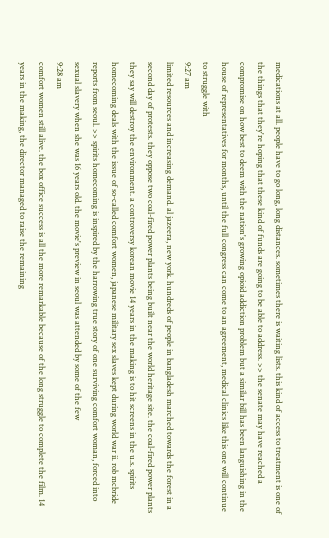medications at all. people have to go long, long distances. sometimes there is waiting lists. this kind of access to treatment is one of the things that they're hoping that these kind of funds are going to be able to address. >> the senate may have reached a compromise on how best to deem with the nation's growing opioid addiction problem but a similar bill has been languishing in the house of representatives for months, until the full congress can come to an agreement, medical clinics like this one will continue to struggle with
9:27 am
limited resources and increasing demand. al jazeera, new york. hundreds of people in bangladesh marched towards the forest in a second day of protests. they oppose two coal-fired power plants being built near the world heritage site. the coal-fired power plants they say will destroy the environment. a controversy korean movie 14 years in the making is to hit screens in the u.s. spirits homecoming deals with the issue of so-called comfort women, japanese military sex slaves kept during world war ii. rob mcbride reports from seoul. >> spirits homecoming is inspired by the harrowing true story of one surviving comfort woman, forced into sexual slavery when she was 16 years old. the movie's preview in seoul was attended by some of the few
9:28 am
comfort women still alive. the box office success is all the more remarkable because of the long struggle to complete the film. 14 years in the making, the director managed to raise the remaining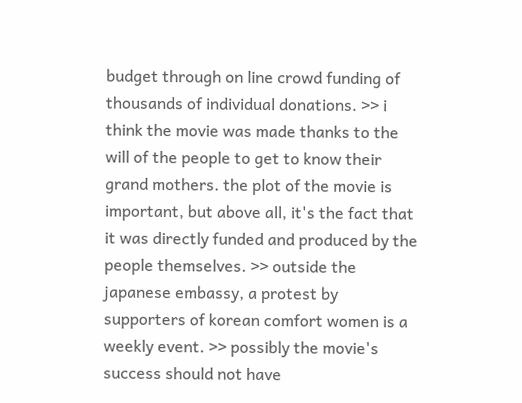budget through on line crowd funding of thousands of individual donations. >> i think the movie was made thanks to the will of the people to get to know their grand mothers. the plot of the movie is important, but above all, it's the fact that it was directly funded and produced by the people themselves. >> outside the japanese embassy, a protest by supporters of korean comfort women is a weekly event. >> possibly the movie's success should not have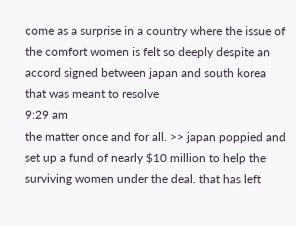come as a surprise in a country where the issue of the comfort women is felt so deeply despite an accord signed between japan and south korea that was meant to resolve
9:29 am
the matter once and for all. >> japan poppied and set up a fund of nearly $10 million to help the surviving women under the deal. that has left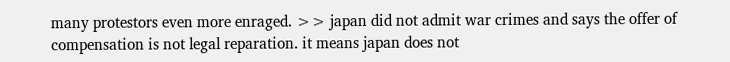many protestors even more enraged. >> japan did not admit war crimes and says the offer of compensation is not legal reparation. it means japan does not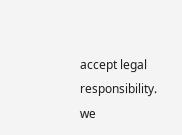accept legal responsibility. we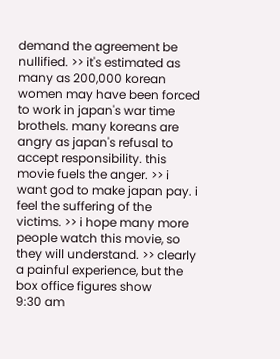demand the agreement be nullified. >> it's estimated as many as 200,000 korean women may have been forced to work in japan's war time brothels. many koreans are angry as japan's refusal to accept responsibility. this movie fuels the anger. >> i want god to make japan pay. i feel the suffering of the victims. >> i hope many more people watch this movie, so they will understand. >> clearly a painful experience, but the box office figures show
9:30 am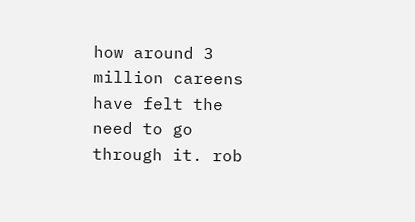how around 3 million careens have felt the need to go through it. rob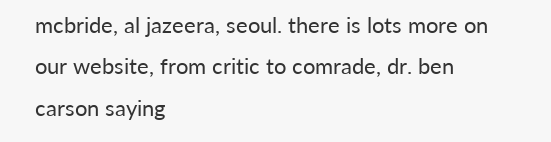mcbride, al jazeera, seoul. there is lots more on our website, from critic to comrade, dr. ben carson saying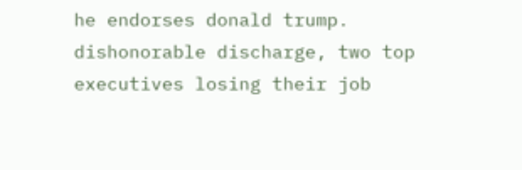he endorses donald trump. dishonorable discharge, two top executives losing their job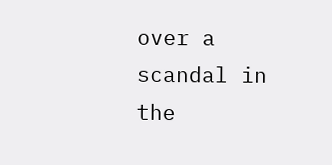over a scandal in the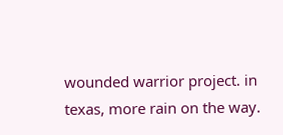wounded warrior project. in texas, more rain on the way.